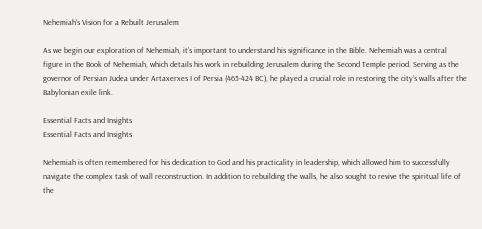Nehemiah’s Vision for a Rebuilt Jerusalem

As we begin our exploration of Nehemiah, it’s important to understand his significance in the Bible. Nehemiah was a central figure in the Book of Nehemiah, which details his work in rebuilding Jerusalem during the Second Temple period. Serving as the governor of Persian Judea under Artaxerxes I of Persia (465-424 BC), he played a crucial role in restoring the city’s walls after the Babylonian exile link.

Essential Facts and Insights
Essential Facts and Insights

Nehemiah is often remembered for his dedication to God and his practicality in leadership, which allowed him to successfully navigate the complex task of wall reconstruction. In addition to rebuilding the walls, he also sought to revive the spiritual life of the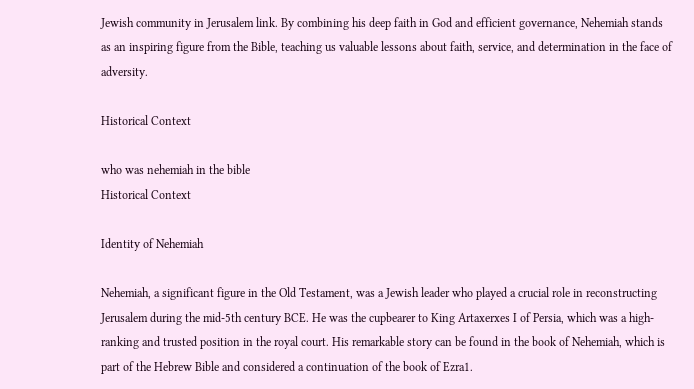Jewish community in Jerusalem link. By combining his deep faith in God and efficient governance, Nehemiah stands as an inspiring figure from the Bible, teaching us valuable lessons about faith, service, and determination in the face of adversity.

Historical Context

who was nehemiah in the bible
Historical Context

Identity of Nehemiah

Nehemiah, a significant figure in the Old Testament, was a Jewish leader who played a crucial role in reconstructing Jerusalem during the mid-5th century BCE. He was the cupbearer to King Artaxerxes I of Persia, which was a high-ranking and trusted position in the royal court. His remarkable story can be found in the book of Nehemiah, which is part of the Hebrew Bible and considered a continuation of the book of Ezra1.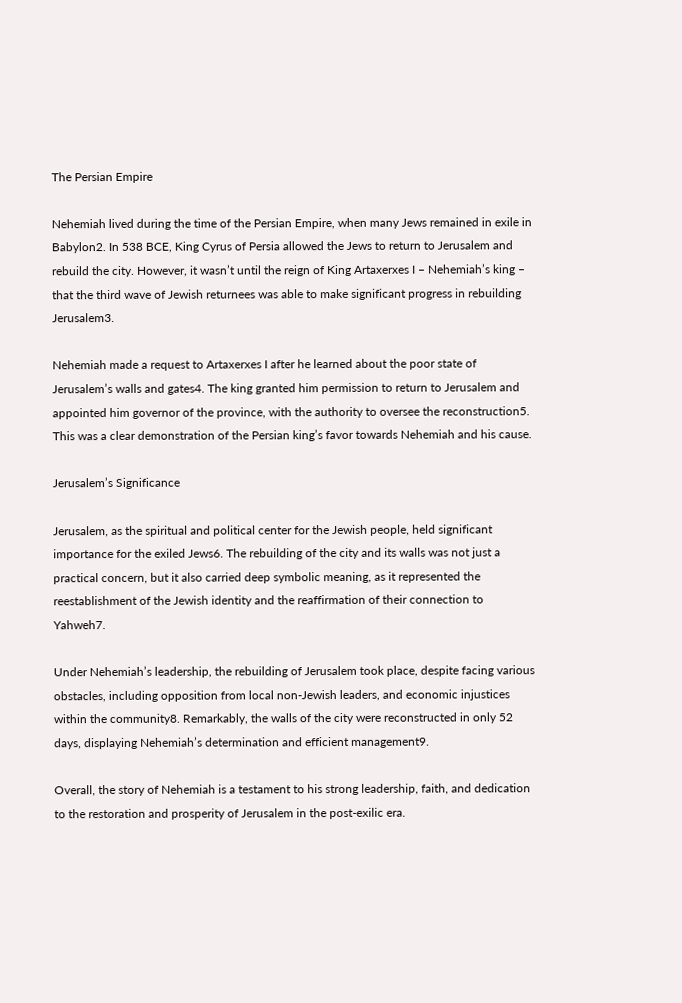The Persian Empire

Nehemiah lived during the time of the Persian Empire, when many Jews remained in exile in Babylon2. In 538 BCE, King Cyrus of Persia allowed the Jews to return to Jerusalem and rebuild the city. However, it wasn’t until the reign of King Artaxerxes I – Nehemiah’s king – that the third wave of Jewish returnees was able to make significant progress in rebuilding Jerusalem3.

Nehemiah made a request to Artaxerxes I after he learned about the poor state of Jerusalem’s walls and gates4. The king granted him permission to return to Jerusalem and appointed him governor of the province, with the authority to oversee the reconstruction5. This was a clear demonstration of the Persian king’s favor towards Nehemiah and his cause.

Jerusalem’s Significance

Jerusalem, as the spiritual and political center for the Jewish people, held significant importance for the exiled Jews6. The rebuilding of the city and its walls was not just a practical concern, but it also carried deep symbolic meaning, as it represented the reestablishment of the Jewish identity and the reaffirmation of their connection to Yahweh7.

Under Nehemiah’s leadership, the rebuilding of Jerusalem took place, despite facing various obstacles, including opposition from local non-Jewish leaders, and economic injustices within the community8. Remarkably, the walls of the city were reconstructed in only 52 days, displaying Nehemiah’s determination and efficient management9.

Overall, the story of Nehemiah is a testament to his strong leadership, faith, and dedication to the restoration and prosperity of Jerusalem in the post-exilic era.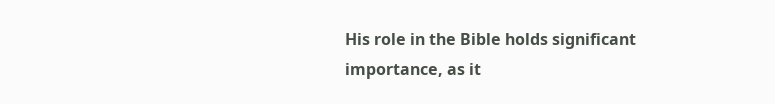His role in the Bible holds significant importance, as it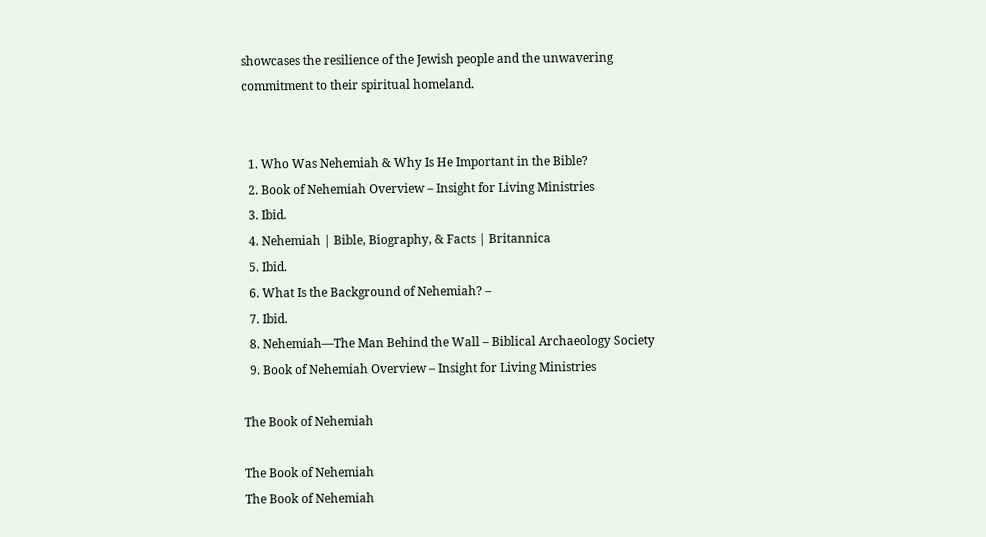showcases the resilience of the Jewish people and the unwavering commitment to their spiritual homeland.


  1. Who Was Nehemiah & Why Is He Important in the Bible?
  2. Book of Nehemiah Overview – Insight for Living Ministries
  3. Ibid.
  4. Nehemiah | Bible, Biography, & Facts | Britannica
  5. Ibid.
  6. What Is the Background of Nehemiah? –
  7. Ibid.
  8. Nehemiah—The Man Behind the Wall – Biblical Archaeology Society
  9. Book of Nehemiah Overview – Insight for Living Ministries

The Book of Nehemiah

The Book of Nehemiah
The Book of Nehemiah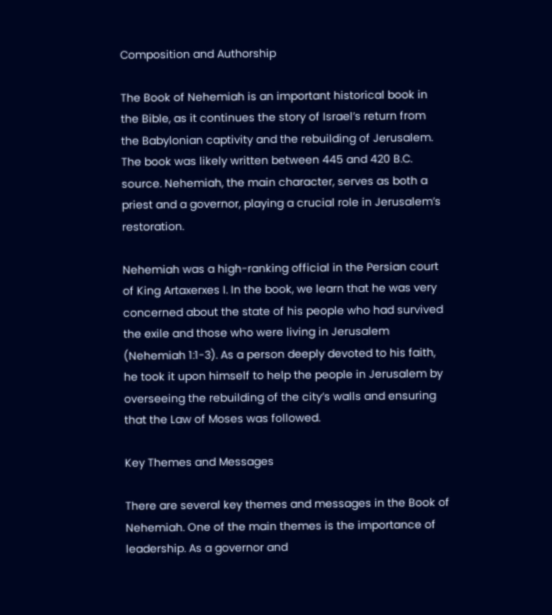Composition and Authorship

The Book of Nehemiah is an important historical book in the Bible, as it continues the story of Israel’s return from the Babylonian captivity and the rebuilding of Jerusalem. The book was likely written between 445 and 420 B.C. source. Nehemiah, the main character, serves as both a priest and a governor, playing a crucial role in Jerusalem’s restoration.

Nehemiah was a high-ranking official in the Persian court of King Artaxerxes I. In the book, we learn that he was very concerned about the state of his people who had survived the exile and those who were living in Jerusalem (Nehemiah 1:1-3). As a person deeply devoted to his faith, he took it upon himself to help the people in Jerusalem by overseeing the rebuilding of the city’s walls and ensuring that the Law of Moses was followed.

Key Themes and Messages

There are several key themes and messages in the Book of Nehemiah. One of the main themes is the importance of leadership. As a governor and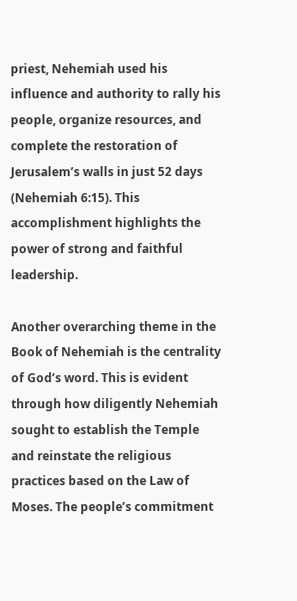priest, Nehemiah used his influence and authority to rally his people, organize resources, and complete the restoration of Jerusalem’s walls in just 52 days (Nehemiah 6:15). This accomplishment highlights the power of strong and faithful leadership.

Another overarching theme in the Book of Nehemiah is the centrality of God’s word. This is evident through how diligently Nehemiah sought to establish the Temple and reinstate the religious practices based on the Law of Moses. The people’s commitment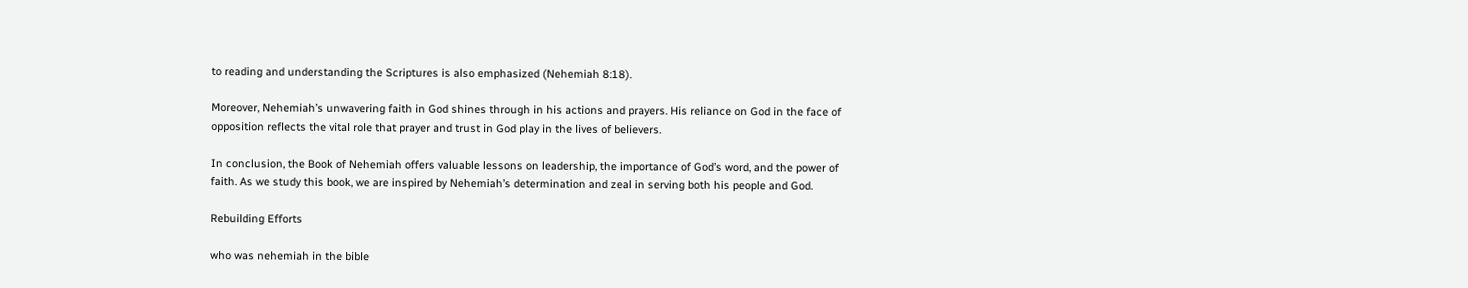to reading and understanding the Scriptures is also emphasized (Nehemiah 8:18).

Moreover, Nehemiah’s unwavering faith in God shines through in his actions and prayers. His reliance on God in the face of opposition reflects the vital role that prayer and trust in God play in the lives of believers.

In conclusion, the Book of Nehemiah offers valuable lessons on leadership, the importance of God’s word, and the power of faith. As we study this book, we are inspired by Nehemiah’s determination and zeal in serving both his people and God.

Rebuilding Efforts

who was nehemiah in the bible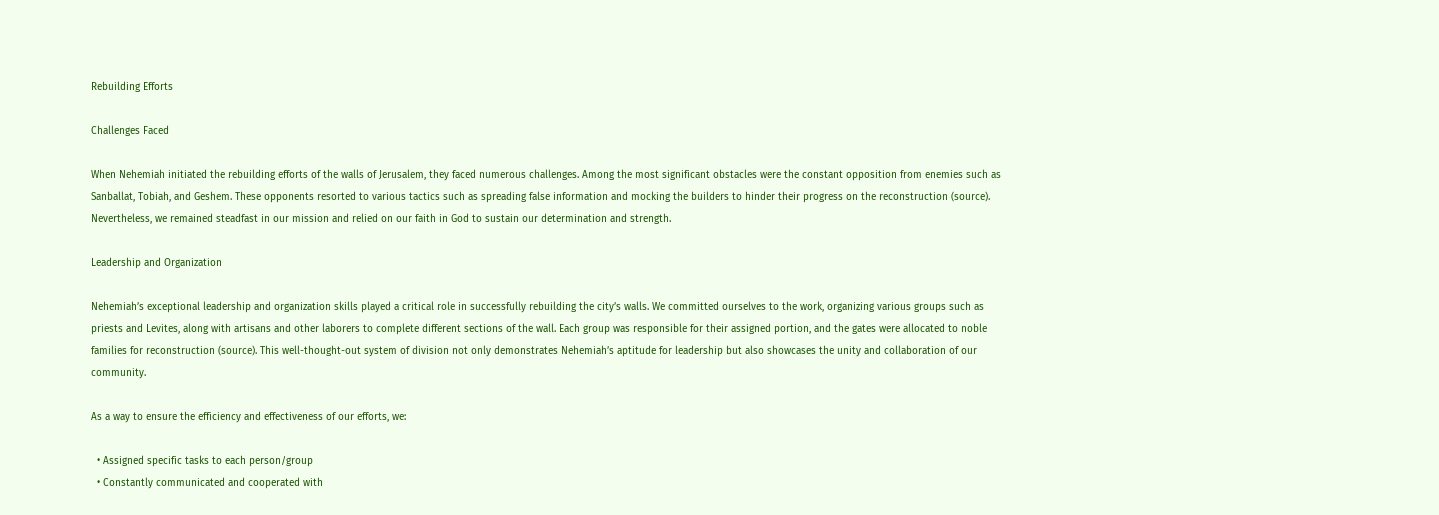Rebuilding Efforts

Challenges Faced

When Nehemiah initiated the rebuilding efforts of the walls of Jerusalem, they faced numerous challenges. Among the most significant obstacles were the constant opposition from enemies such as Sanballat, Tobiah, and Geshem. These opponents resorted to various tactics such as spreading false information and mocking the builders to hinder their progress on the reconstruction (source). Nevertheless, we remained steadfast in our mission and relied on our faith in God to sustain our determination and strength.

Leadership and Organization

Nehemiah’s exceptional leadership and organization skills played a critical role in successfully rebuilding the city’s walls. We committed ourselves to the work, organizing various groups such as priests and Levites, along with artisans and other laborers to complete different sections of the wall. Each group was responsible for their assigned portion, and the gates were allocated to noble families for reconstruction (source). This well-thought-out system of division not only demonstrates Nehemiah’s aptitude for leadership but also showcases the unity and collaboration of our community.

As a way to ensure the efficiency and effectiveness of our efforts, we:

  • Assigned specific tasks to each person/group
  • Constantly communicated and cooperated with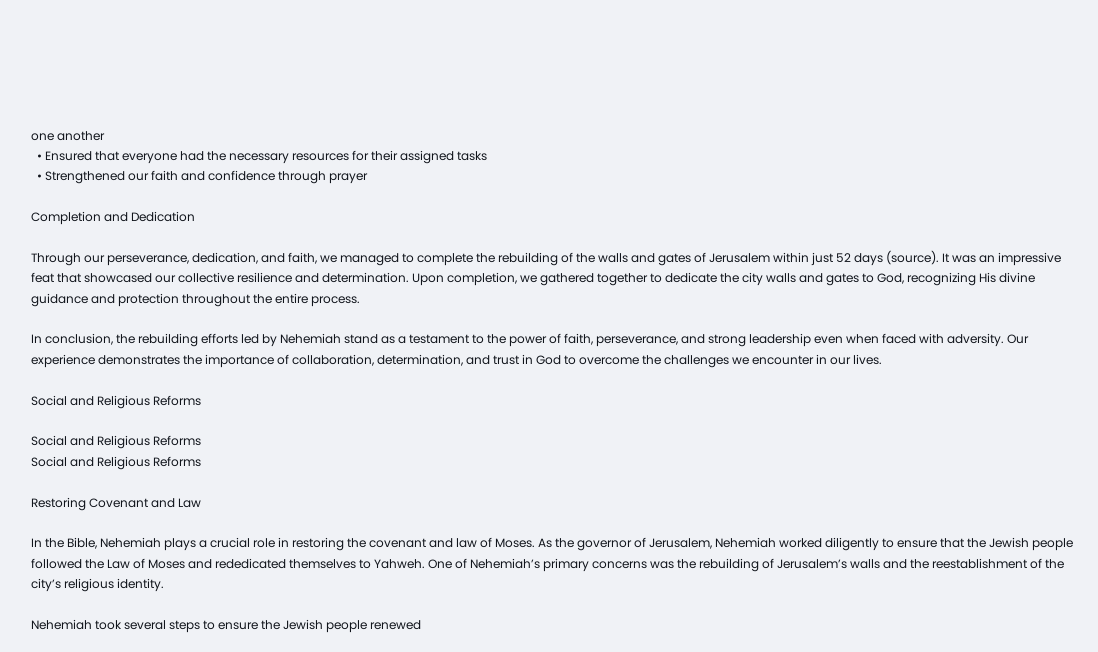one another
  • Ensured that everyone had the necessary resources for their assigned tasks
  • Strengthened our faith and confidence through prayer

Completion and Dedication

Through our perseverance, dedication, and faith, we managed to complete the rebuilding of the walls and gates of Jerusalem within just 52 days (source). It was an impressive feat that showcased our collective resilience and determination. Upon completion, we gathered together to dedicate the city walls and gates to God, recognizing His divine guidance and protection throughout the entire process.

In conclusion, the rebuilding efforts led by Nehemiah stand as a testament to the power of faith, perseverance, and strong leadership even when faced with adversity. Our experience demonstrates the importance of collaboration, determination, and trust in God to overcome the challenges we encounter in our lives.

Social and Religious Reforms

Social and Religious Reforms
Social and Religious Reforms

Restoring Covenant and Law

In the Bible, Nehemiah plays a crucial role in restoring the covenant and law of Moses. As the governor of Jerusalem, Nehemiah worked diligently to ensure that the Jewish people followed the Law of Moses and rededicated themselves to Yahweh. One of Nehemiah’s primary concerns was the rebuilding of Jerusalem’s walls and the reestablishment of the city’s religious identity.

Nehemiah took several steps to ensure the Jewish people renewed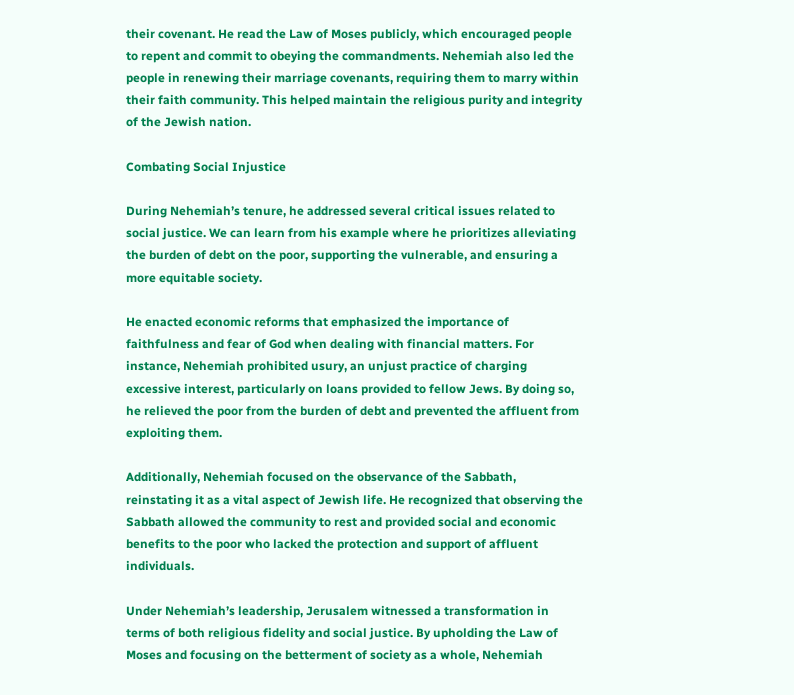their covenant. He read the Law of Moses publicly, which encouraged people to repent and commit to obeying the commandments. Nehemiah also led the people in renewing their marriage covenants, requiring them to marry within their faith community. This helped maintain the religious purity and integrity of the Jewish nation.

Combating Social Injustice

During Nehemiah’s tenure, he addressed several critical issues related to social justice. We can learn from his example where he prioritizes alleviating the burden of debt on the poor, supporting the vulnerable, and ensuring a more equitable society.

He enacted economic reforms that emphasized the importance of faithfulness and fear of God when dealing with financial matters. For instance, Nehemiah prohibited usury, an unjust practice of charging excessive interest, particularly on loans provided to fellow Jews. By doing so, he relieved the poor from the burden of debt and prevented the affluent from exploiting them.

Additionally, Nehemiah focused on the observance of the Sabbath, reinstating it as a vital aspect of Jewish life. He recognized that observing the Sabbath allowed the community to rest and provided social and economic benefits to the poor who lacked the protection and support of affluent individuals.

Under Nehemiah’s leadership, Jerusalem witnessed a transformation in terms of both religious fidelity and social justice. By upholding the Law of Moses and focusing on the betterment of society as a whole, Nehemiah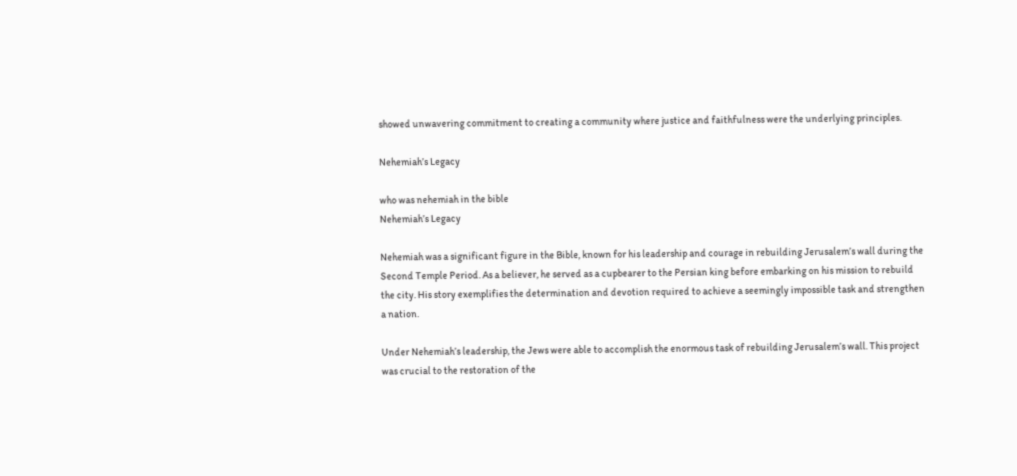showed unwavering commitment to creating a community where justice and faithfulness were the underlying principles.

Nehemiah’s Legacy

who was nehemiah in the bible
Nehemiah’s Legacy

Nehemiah was a significant figure in the Bible, known for his leadership and courage in rebuilding Jerusalem’s wall during the Second Temple Period. As a believer, he served as a cupbearer to the Persian king before embarking on his mission to rebuild the city. His story exemplifies the determination and devotion required to achieve a seemingly impossible task and strengthen a nation.

Under Nehemiah’s leadership, the Jews were able to accomplish the enormous task of rebuilding Jerusalem’s wall. This project was crucial to the restoration of the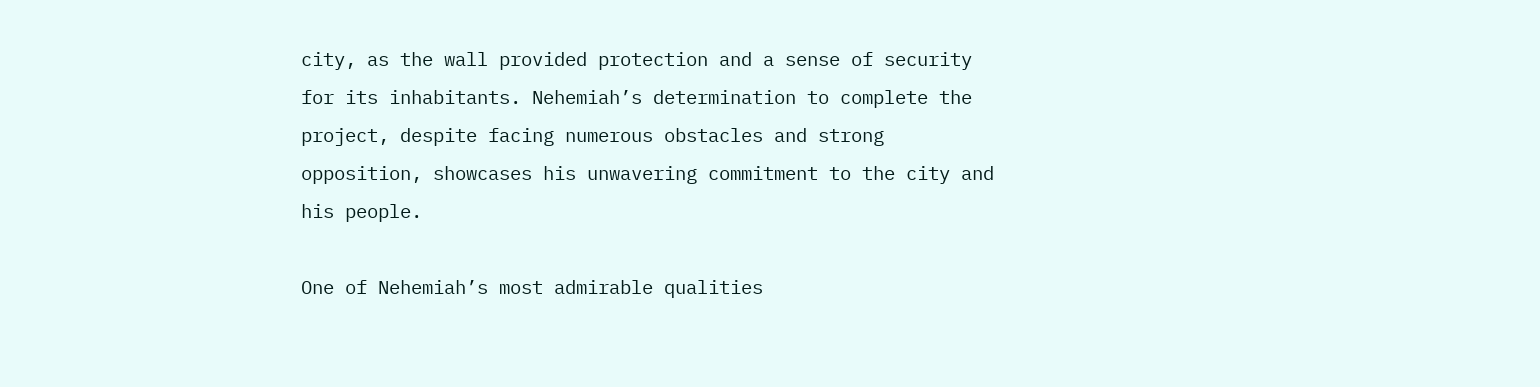city, as the wall provided protection and a sense of security for its inhabitants. Nehemiah’s determination to complete the project, despite facing numerous obstacles and strong opposition, showcases his unwavering commitment to the city and his people.

One of Nehemiah’s most admirable qualities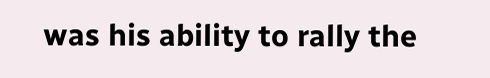was his ability to rally the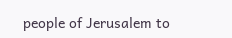people of Jerusalem to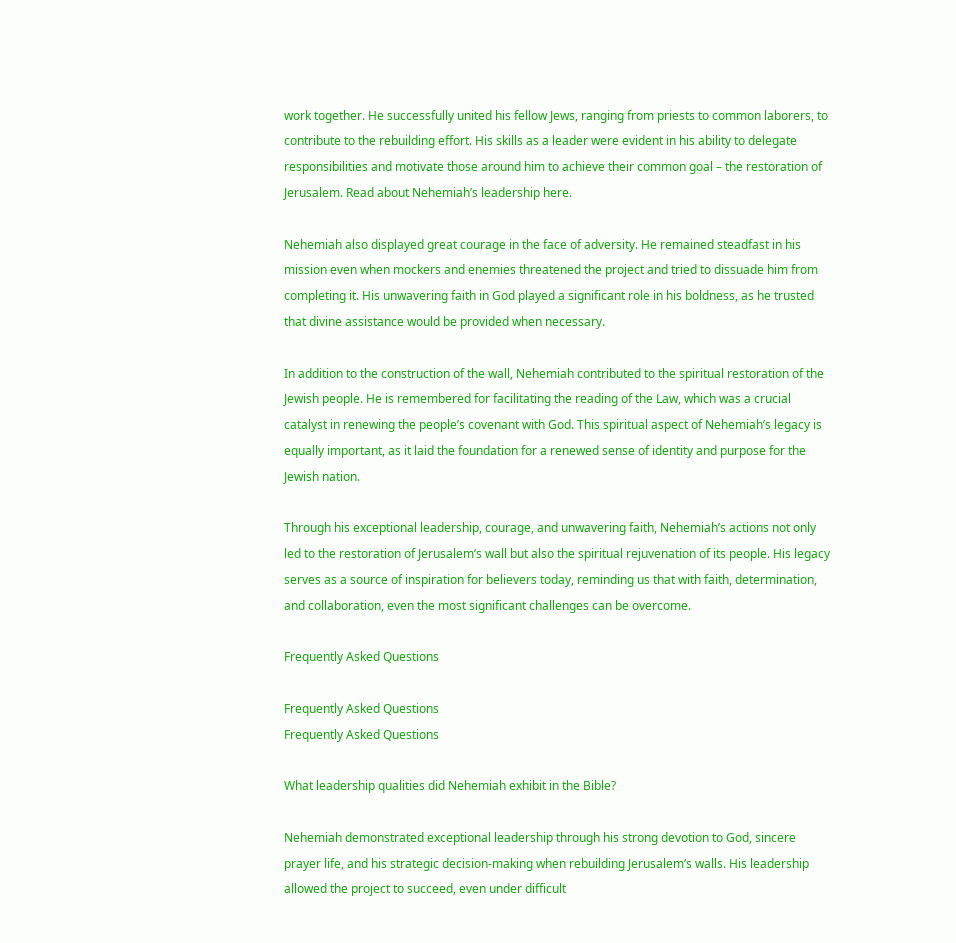work together. He successfully united his fellow Jews, ranging from priests to common laborers, to contribute to the rebuilding effort. His skills as a leader were evident in his ability to delegate responsibilities and motivate those around him to achieve their common goal – the restoration of Jerusalem. Read about Nehemiah’s leadership here.

Nehemiah also displayed great courage in the face of adversity. He remained steadfast in his mission even when mockers and enemies threatened the project and tried to dissuade him from completing it. His unwavering faith in God played a significant role in his boldness, as he trusted that divine assistance would be provided when necessary.

In addition to the construction of the wall, Nehemiah contributed to the spiritual restoration of the Jewish people. He is remembered for facilitating the reading of the Law, which was a crucial catalyst in renewing the people’s covenant with God. This spiritual aspect of Nehemiah’s legacy is equally important, as it laid the foundation for a renewed sense of identity and purpose for the Jewish nation.

Through his exceptional leadership, courage, and unwavering faith, Nehemiah’s actions not only led to the restoration of Jerusalem’s wall but also the spiritual rejuvenation of its people. His legacy serves as a source of inspiration for believers today, reminding us that with faith, determination, and collaboration, even the most significant challenges can be overcome.

Frequently Asked Questions

Frequently Asked Questions
Frequently Asked Questions

What leadership qualities did Nehemiah exhibit in the Bible?

Nehemiah demonstrated exceptional leadership through his strong devotion to God, sincere prayer life, and his strategic decision-making when rebuilding Jerusalem’s walls. His leadership allowed the project to succeed, even under difficult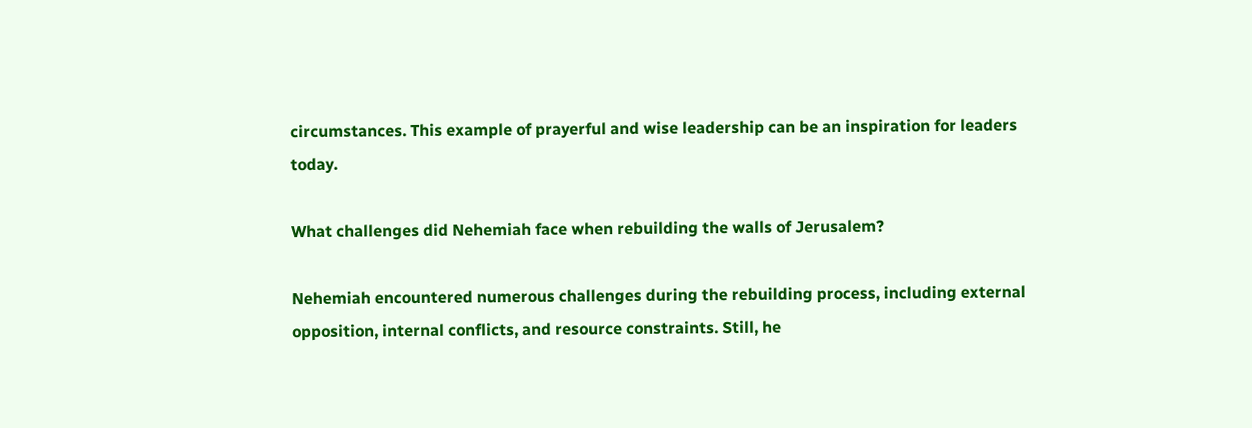circumstances. This example of prayerful and wise leadership can be an inspiration for leaders today.

What challenges did Nehemiah face when rebuilding the walls of Jerusalem?

Nehemiah encountered numerous challenges during the rebuilding process, including external opposition, internal conflicts, and resource constraints. Still, he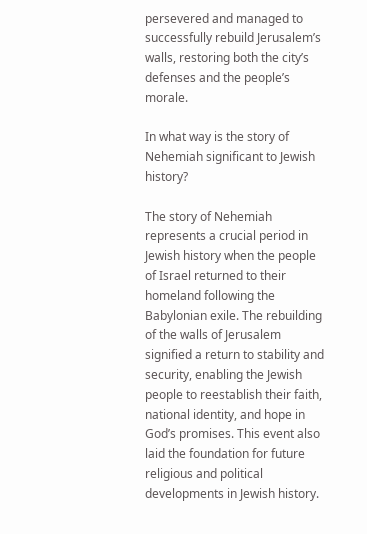persevered and managed to successfully rebuild Jerusalem’s walls, restoring both the city’s defenses and the people’s morale.

In what way is the story of Nehemiah significant to Jewish history?

The story of Nehemiah represents a crucial period in Jewish history when the people of Israel returned to their homeland following the Babylonian exile. The rebuilding of the walls of Jerusalem signified a return to stability and security, enabling the Jewish people to reestablish their faith, national identity, and hope in God’s promises. This event also laid the foundation for future religious and political developments in Jewish history.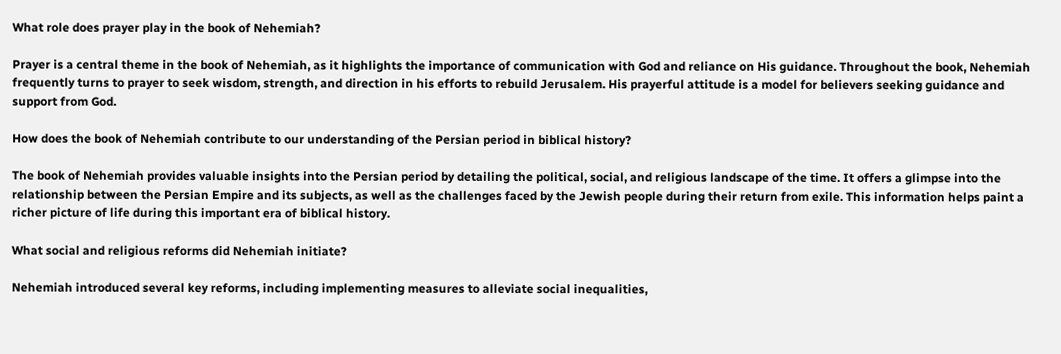What role does prayer play in the book of Nehemiah?

Prayer is a central theme in the book of Nehemiah, as it highlights the importance of communication with God and reliance on His guidance. Throughout the book, Nehemiah frequently turns to prayer to seek wisdom, strength, and direction in his efforts to rebuild Jerusalem. His prayerful attitude is a model for believers seeking guidance and support from God.

How does the book of Nehemiah contribute to our understanding of the Persian period in biblical history?

The book of Nehemiah provides valuable insights into the Persian period by detailing the political, social, and religious landscape of the time. It offers a glimpse into the relationship between the Persian Empire and its subjects, as well as the challenges faced by the Jewish people during their return from exile. This information helps paint a richer picture of life during this important era of biblical history.

What social and religious reforms did Nehemiah initiate?

Nehemiah introduced several key reforms, including implementing measures to alleviate social inequalities,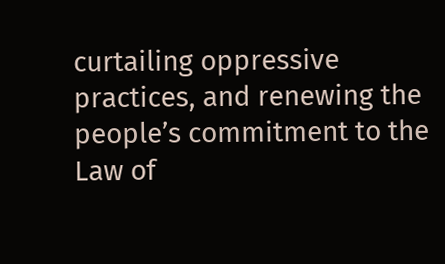curtailing oppressive practices, and renewing the people’s commitment to the Law of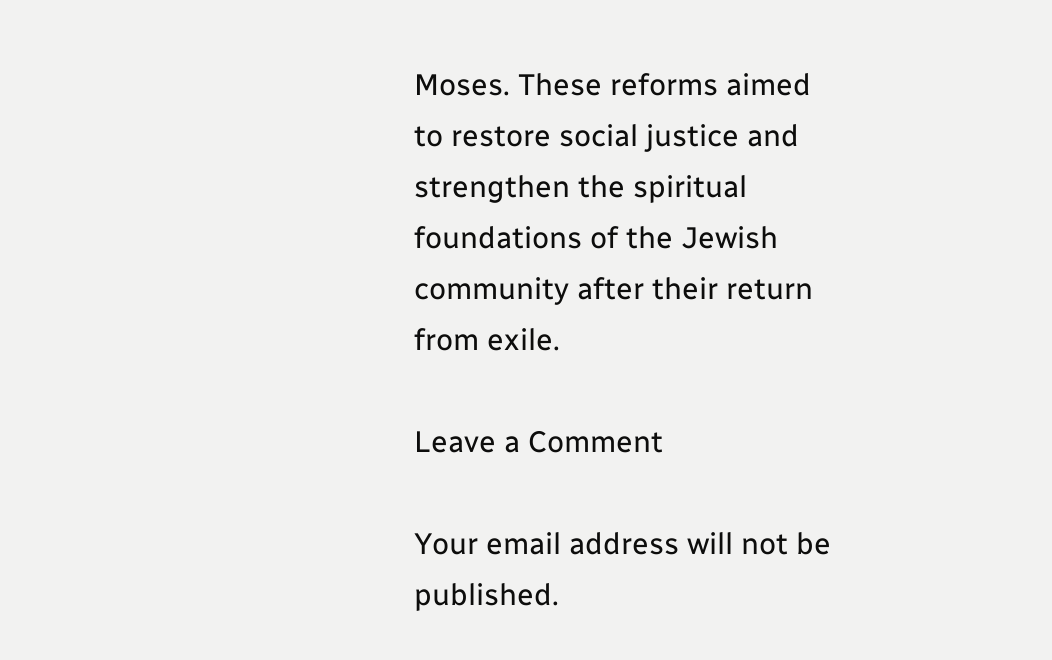Moses. These reforms aimed to restore social justice and strengthen the spiritual foundations of the Jewish community after their return from exile.

Leave a Comment

Your email address will not be published.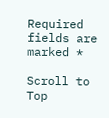Required fields are marked *

Scroll to Top